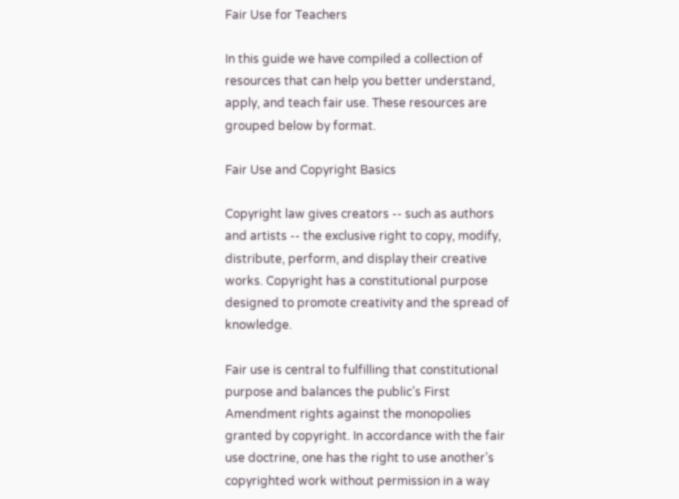Fair Use for Teachers

In this guide we have compiled a collection of resources that can help you better understand, apply, and teach fair use. These resources are grouped below by format.

Fair Use and Copyright Basics

Copyright law gives creators -- such as authors and artists -- the exclusive right to copy, modify, distribute, perform, and display their creative works. Copyright has a constitutional purpose designed to promote creativity and the spread of knowledge.

Fair use is central to fulfilling that constitutional purpose and balances the public’s First Amendment rights against the monopolies granted by copyright. In accordance with the fair use doctrine, one has the right to use another’s copyrighted work without permission in a way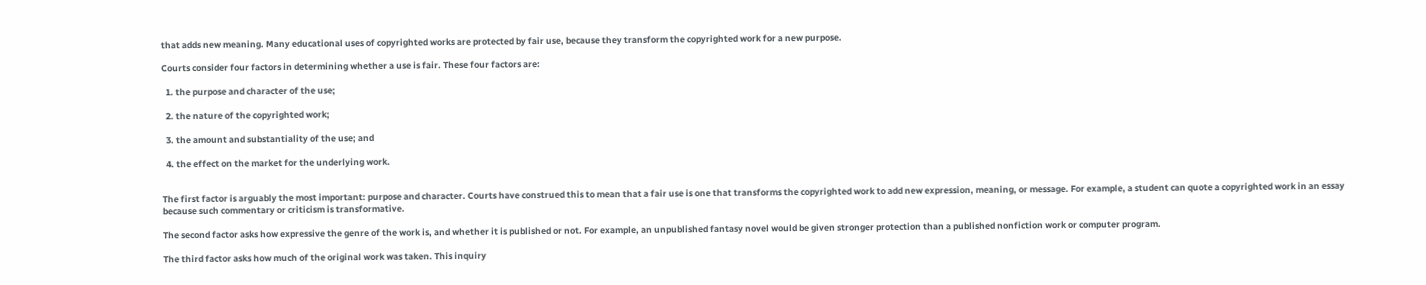that adds new meaning. Many educational uses of copyrighted works are protected by fair use, because they transform the copyrighted work for a new purpose.

Courts consider four factors in determining whether a use is fair. These four factors are:

  1. the purpose and character of the use;

  2. the nature of the copyrighted work;

  3. the amount and substantiality of the use; and

  4. the effect on the market for the underlying work.


The first factor is arguably the most important: purpose and character. Courts have construed this to mean that a fair use is one that transforms the copyrighted work to add new expression, meaning, or message. For example, a student can quote a copyrighted work in an essay because such commentary or criticism is transformative.

The second factor asks how expressive the genre of the work is, and whether it is published or not. For example, an unpublished fantasy novel would be given stronger protection than a published nonfiction work or computer program.

The third factor asks how much of the original work was taken. This inquiry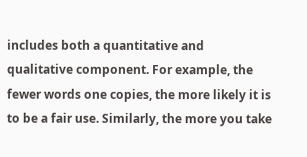includes both a quantitative and qualitative component. For example, the fewer words one copies, the more likely it is to be a fair use. Similarly, the more you take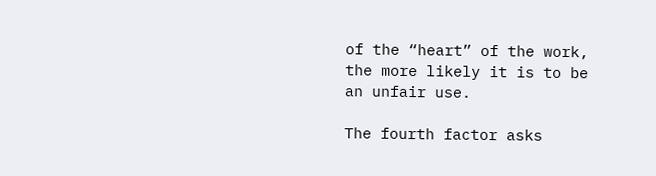of the “heart” of the work, the more likely it is to be an unfair use.

The fourth factor asks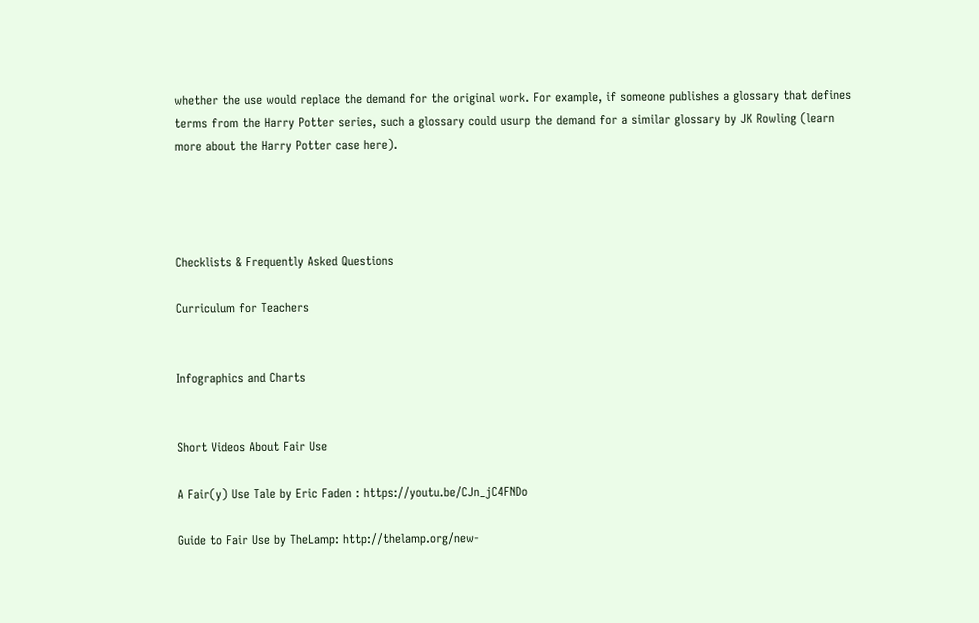whether the use would replace the demand for the original work. For example, if someone publishes a glossary that defines terms from the Harry Potter series, such a glossary could usurp the demand for a similar glossary by JK Rowling (learn more about the Harry Potter case here).




Checklists & Frequently Asked Questions

Curriculum for Teachers


Infographics and Charts


Short Videos About Fair Use

A Fair(y) Use Tale by Eric Faden : https://youtu.be/CJn_jC4FNDo

Guide to Fair Use by TheLamp: http://thelamp.org/new-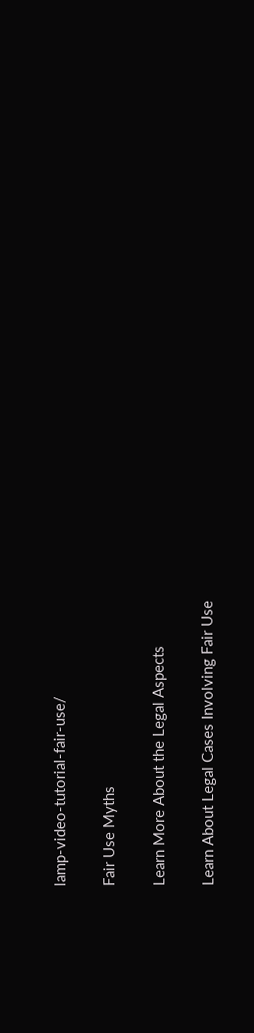lamp-video-tutorial-fair-use/


Fair Use Myths


Learn More About the Legal Aspects


Learn About Legal Cases Involving Fair Use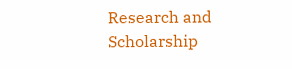Research and Scholarship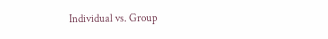Individual vs. Group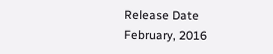Release Date
February, 2016